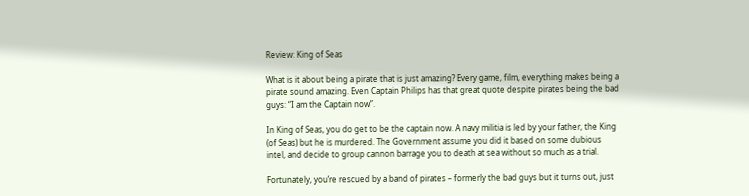Review: King of Seas

What is it about being a pirate that is just amazing? Every game, film, everything makes being a pirate sound amazing. Even Captain Philips has that great quote despite pirates being the bad guys: “I am the Captain now”.

In King of Seas, you do get to be the captain now. A navy militia is led by your father, the King (of Seas) but he is murdered. The Government assume you did it based on some dubious intel, and decide to group cannon barrage you to death at sea without so much as a trial.

Fortunately, you’re rescued by a band of pirates – formerly the bad guys but it turns out, just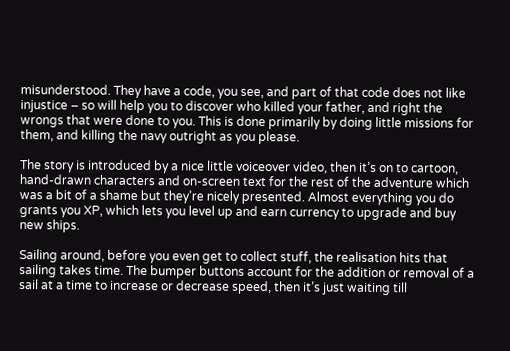misunderstood. They have a code, you see, and part of that code does not like injustice – so will help you to discover who killed your father, and right the wrongs that were done to you. This is done primarily by doing little missions for them, and killing the navy outright as you please.

The story is introduced by a nice little voiceover video, then it’s on to cartoon, hand-drawn characters and on-screen text for the rest of the adventure which was a bit of a shame but they’re nicely presented. Almost everything you do grants you XP, which lets you level up and earn currency to upgrade and buy new ships.

Sailing around, before you even get to collect stuff, the realisation hits that sailing takes time. The bumper buttons account for the addition or removal of a sail at a time to increase or decrease speed, then it’s just waiting till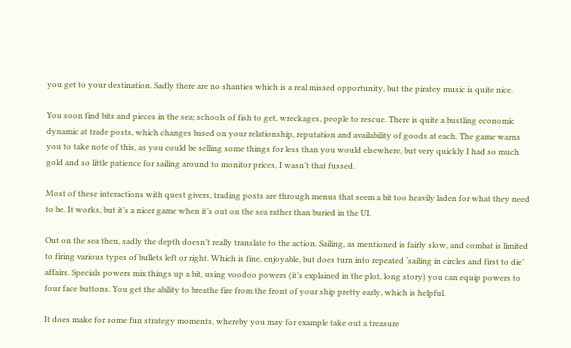you get to your destination. Sadly there are no shanties which is a real missed opportunity, but the piratey music is quite nice.

You soon find bits and pieces in the sea; schools of fish to get, wreckages, people to rescue. There is quite a bustling economic dynamic at trade posts, which changes based on your relationship, reputation and availability of goods at each. The game warns you to take note of this, as you could be selling some things for less than you would elsewhere, but very quickly I had so much gold and so little patience for sailing around to monitor prices, I wasn’t that fussed.

Most of these interactions with quest givers, trading posts are through menus that seem a bit too heavily laden for what they need to be. It works, but it’s a nicer game when it’s out on the sea rather than buried in the UI.

Out on the sea then, sadly the depth doesn’t really translate to the action. Sailing, as mentioned is fairly slow, and combat is limited to firing various types of bullets left or right. Which is fine, enjoyable, but does turn into repeated ‘sailing in circles and first to die’ affairs. Specials powers mix things up a bit, using voodoo powers (it’s explained in the plot, long story) you can equip powers to four face buttons. You get the ability to breathe fire from the front of your ship pretty early, which is helpful.

It does make for some fun strategy moments, whereby you may for example take out a treasure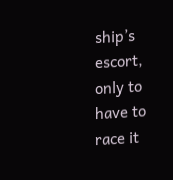ship’s escort, only to have to race it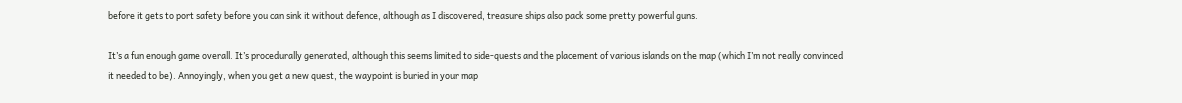before it gets to port safety before you can sink it without defence, although as I discovered, treasure ships also pack some pretty powerful guns.

It’s a fun enough game overall. It’s procedurally generated, although this seems limited to side-quests and the placement of various islands on the map (which I’m not really convinced it needed to be). Annoyingly, when you get a new quest, the waypoint is buried in your map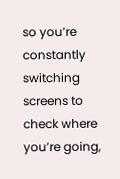so you’re constantly switching screens to check where you’re going,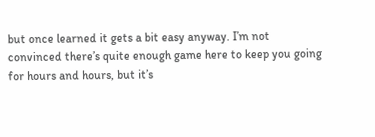but once learned it gets a bit easy anyway. I’m not convinced there’s quite enough game here to keep you going for hours and hours, but it’s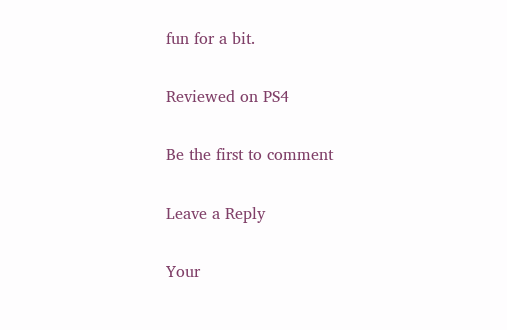fun for a bit.

Reviewed on PS4

Be the first to comment

Leave a Reply

Your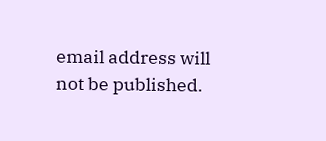email address will not be published.